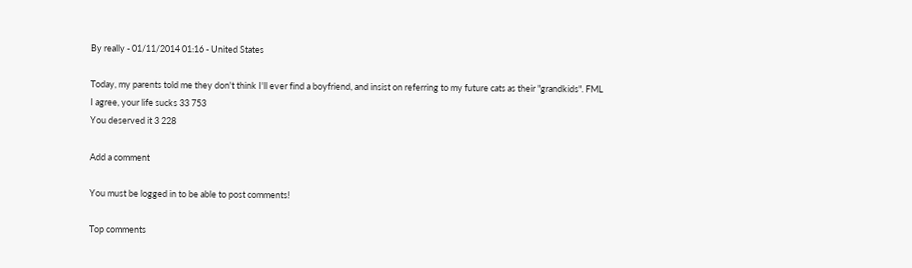By really - 01/11/2014 01:16 - United States

Today, my parents told me they don't think I'll ever find a boyfriend, and insist on referring to my future cats as their "grandkids". FML
I agree, your life sucks 33 753
You deserved it 3 228

Add a comment

You must be logged in to be able to post comments!

Top comments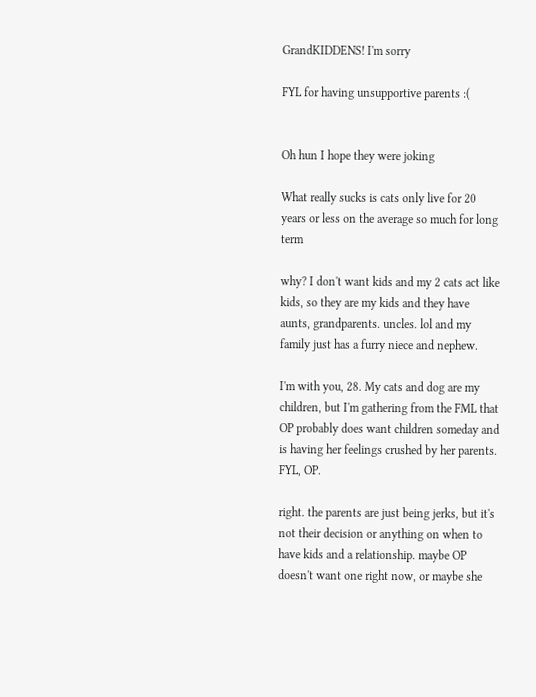GrandKIDDENS! I'm sorry

FYL for having unsupportive parents :(


Oh hun I hope they were joking

What really sucks is cats only live for 20 years or less on the average so much for long term

why? I don't want kids and my 2 cats act like kids, so they are my kids and they have aunts, grandparents. uncles. lol and my family just has a furry niece and nephew.

I'm with you, 28. My cats and dog are my children, but I'm gathering from the FML that OP probably does want children someday and is having her feelings crushed by her parents. FYL, OP.

right. the parents are just being jerks, but it's not their decision or anything on when to have kids and a relationship. maybe OP doesn't want one right now, or maybe she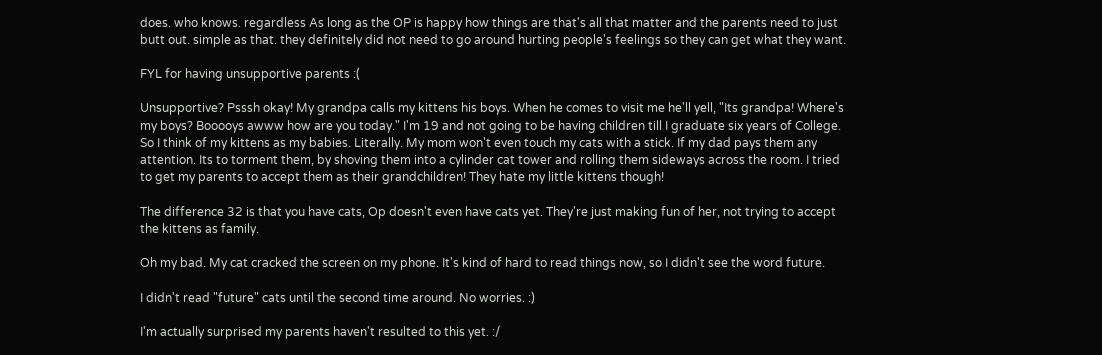does. who knows. regardless As long as the OP is happy how things are that's all that matter and the parents need to just butt out. simple as that. they definitely did not need to go around hurting people's feelings so they can get what they want.

FYL for having unsupportive parents :(

Unsupportive? Psssh okay! My grandpa calls my kittens his boys. When he comes to visit me he'll yell, "Its grandpa! Where's my boys? Booooys awww how are you today." I'm 19 and not going to be having children till I graduate six years of College. So I think of my kittens as my babies. Literally. My mom won't even touch my cats with a stick. If my dad pays them any attention. Its to torment them, by shoving them into a cylinder cat tower and rolling them sideways across the room. I tried to get my parents to accept them as their grandchildren! They hate my little kittens though!

The difference 32 is that you have cats, Op doesn't even have cats yet. They're just making fun of her, not trying to accept the kittens as family.

Oh my bad. My cat cracked the screen on my phone. It's kind of hard to read things now, so I didn't see the word future.

I didn't read "future" cats until the second time around. No worries. :)

I'm actually surprised my parents haven't resulted to this yet. :/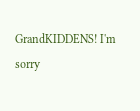GrandKIDDENS! I'm sorry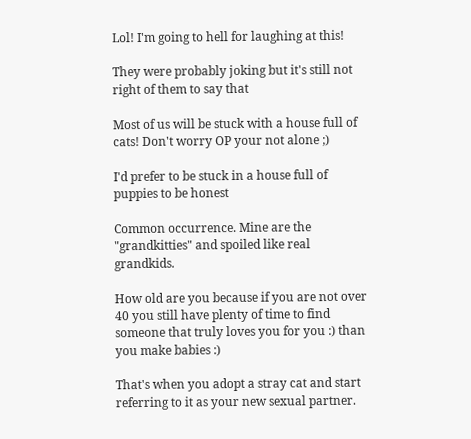Lol! I'm going to hell for laughing at this!

They were probably joking but it's still not right of them to say that

Most of us will be stuck with a house full of cats! Don't worry OP your not alone ;)

I'd prefer to be stuck in a house full of puppies to be honest

Common occurrence. Mine are the "grandkitties" and spoiled like real grandkids.

How old are you because if you are not over 40 you still have plenty of time to find someone that truly loves you for you :) than you make babies :)

That's when you adopt a stray cat and start referring to it as your new sexual partner.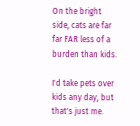On the bright side, cats are far far FAR less of a burden than kids.

I'd take pets over kids any day, but that's just me.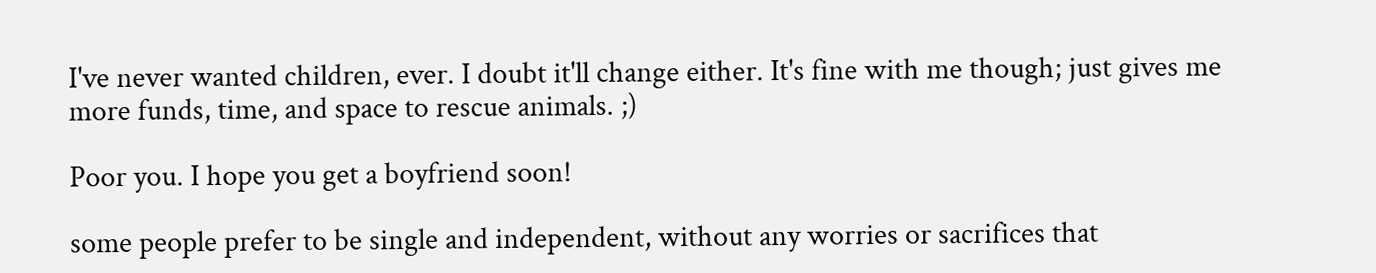I've never wanted children, ever. I doubt it'll change either. It's fine with me though; just gives me more funds, time, and space to rescue animals. ;)

Poor you. I hope you get a boyfriend soon!

some people prefer to be single and independent, without any worries or sacrifices that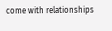come with relationships